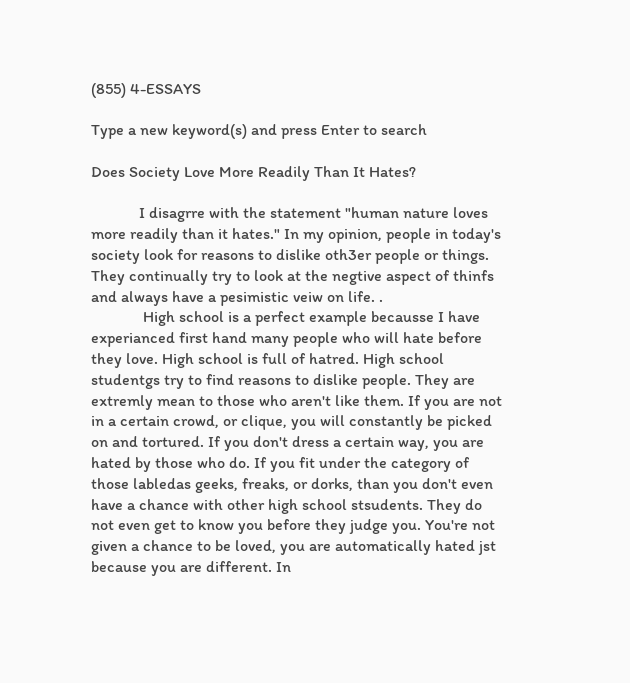(855) 4-ESSAYS

Type a new keyword(s) and press Enter to search

Does Society Love More Readily Than It Hates?

            I disagrre with the statement "human nature loves more readily than it hates." In my opinion, people in today's society look for reasons to dislike oth3er people or things. They continually try to look at the negtive aspect of thinfs and always have a pesimistic veiw on life. .
             High school is a perfect example becausse I have experianced first hand many people who will hate before they love. High school is full of hatred. High school studentgs try to find reasons to dislike people. They are extremly mean to those who aren't like them. If you are not in a certain crowd, or clique, you will constantly be picked on and tortured. If you don't dress a certain way, you are hated by those who do. If you fit under the category of those labledas geeks, freaks, or dorks, than you don't even have a chance with other high school stsudents. They do not even get to know you before they judge you. You're not given a chance to be loved, you are automatically hated jst because you are different. In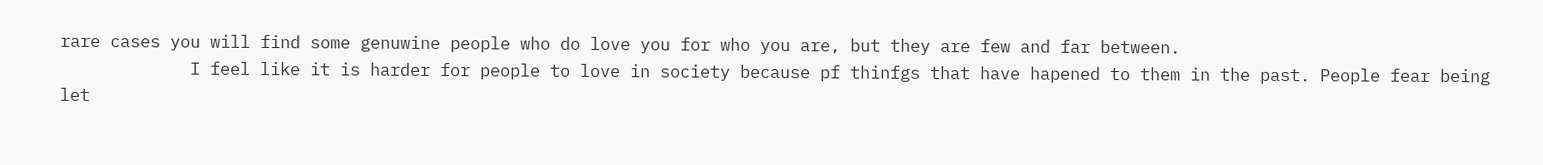rare cases you will find some genuwine people who do love you for who you are, but they are few and far between.
             I feel like it is harder for people to love in society because pf thinfgs that have hapened to them in the past. People fear being let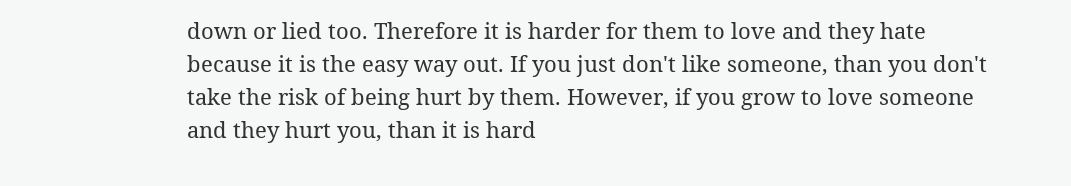down or lied too. Therefore it is harder for them to love and they hate because it is the easy way out. If you just don't like someone, than you don't take the risk of being hurt by them. However, if you grow to love someone and they hurt you, than it is hard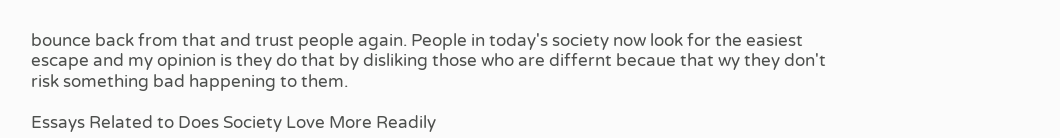bounce back from that and trust people again. People in today's society now look for the easiest escape and my opinion is they do that by disliking those who are differnt becaue that wy they don't risk something bad happening to them.

Essays Related to Does Society Love More Readily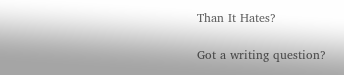Than It Hates?

Got a writing question?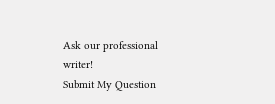Ask our professional writer!
Submit My Question